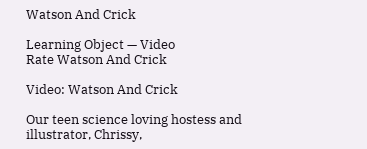Watson And Crick

Learning Object — Video
Rate Watson And Crick

Video: Watson And Crick

Our teen science loving hostess and illustrator, Chrissy,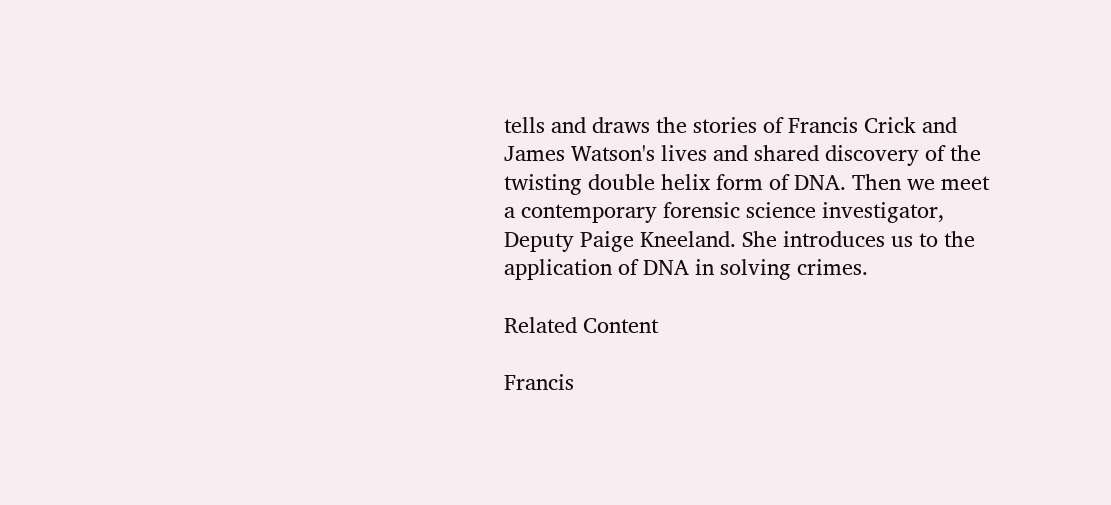tells and draws the stories of Francis Crick and James Watson's lives and shared discovery of the twisting double helix form of DNA. Then we meet a contemporary forensic science investigator, Deputy Paige Kneeland. She introduces us to the application of DNA in solving crimes.

Related Content

Francis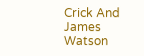Crick And James Watson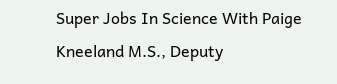Super Jobs In Science With Paige Kneeland M.S., Deputy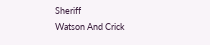Sheriff
Watson And Crick